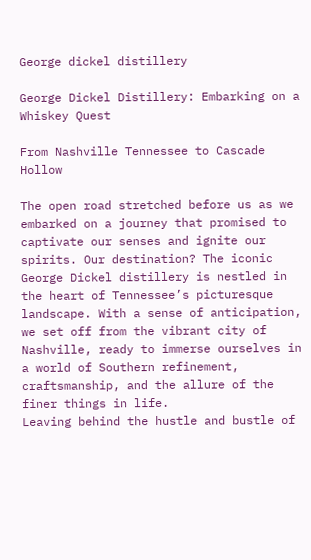George dickel distillery

George Dickel Distillery: Embarking on a Whiskey Quest

From Nashville Tennessee to Cascade Hollow

The open road stretched before us as we embarked on a journey that promised to captivate our senses and ignite our spirits. Our destination? The iconic George Dickel distillery is nestled in the heart of Tennessee’s picturesque landscape. With a sense of anticipation, we set off from the vibrant city of Nashville, ready to immerse ourselves in a world of Southern refinement, craftsmanship, and the allure of the finer things in life.
Leaving behind the hustle and bustle of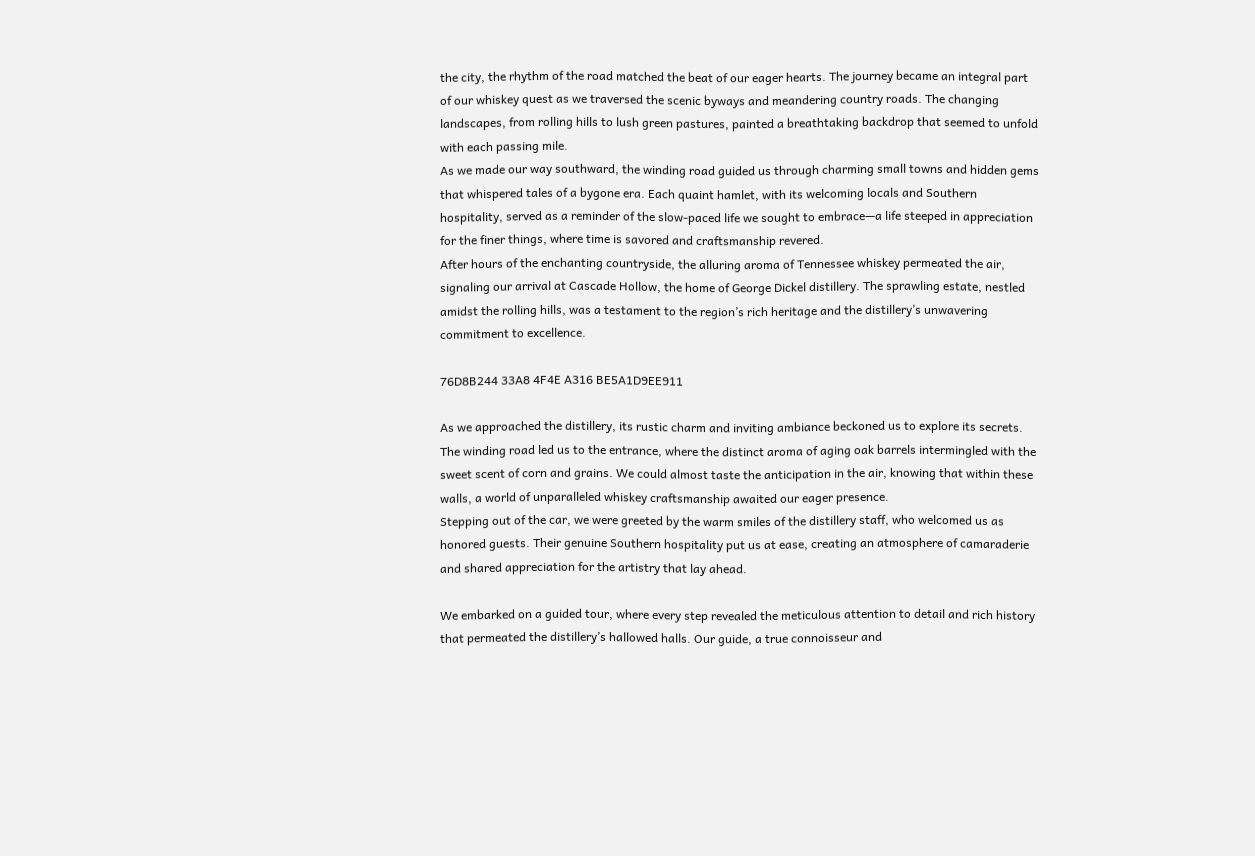the city, the rhythm of the road matched the beat of our eager hearts. The journey became an integral part of our whiskey quest as we traversed the scenic byways and meandering country roads. The changing landscapes, from rolling hills to lush green pastures, painted a breathtaking backdrop that seemed to unfold with each passing mile.
As we made our way southward, the winding road guided us through charming small towns and hidden gems that whispered tales of a bygone era. Each quaint hamlet, with its welcoming locals and Southern hospitality, served as a reminder of the slow-paced life we sought to embrace—a life steeped in appreciation for the finer things, where time is savored and craftsmanship revered.
After hours of the enchanting countryside, the alluring aroma of Tennessee whiskey permeated the air, signaling our arrival at Cascade Hollow, the home of George Dickel distillery. The sprawling estate, nestled amidst the rolling hills, was a testament to the region’s rich heritage and the distillery’s unwavering commitment to excellence.

76D8B244 33A8 4F4E A316 BE5A1D9EE911

As we approached the distillery, its rustic charm and inviting ambiance beckoned us to explore its secrets. The winding road led us to the entrance, where the distinct aroma of aging oak barrels intermingled with the sweet scent of corn and grains. We could almost taste the anticipation in the air, knowing that within these walls, a world of unparalleled whiskey craftsmanship awaited our eager presence.
Stepping out of the car, we were greeted by the warm smiles of the distillery staff, who welcomed us as honored guests. Their genuine Southern hospitality put us at ease, creating an atmosphere of camaraderie and shared appreciation for the artistry that lay ahead.

We embarked on a guided tour, where every step revealed the meticulous attention to detail and rich history that permeated the distillery’s hallowed halls. Our guide, a true connoisseur and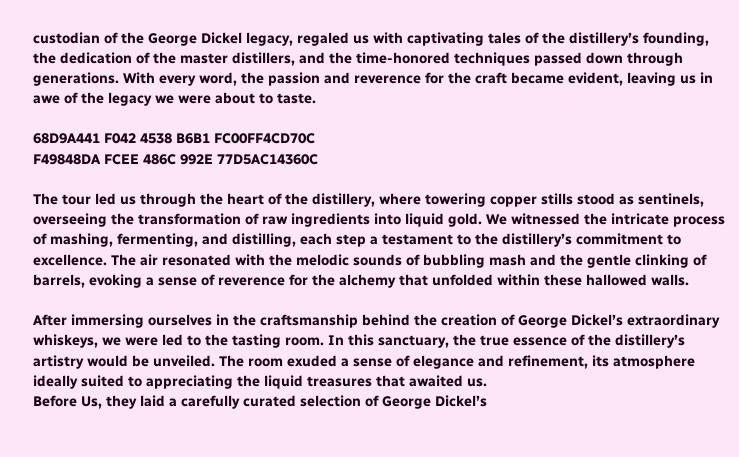custodian of the George Dickel legacy, regaled us with captivating tales of the distillery’s founding, the dedication of the master distillers, and the time-honored techniques passed down through generations. With every word, the passion and reverence for the craft became evident, leaving us in awe of the legacy we were about to taste.

68D9A441 F042 4538 B6B1 FC00FF4CD70C
F49848DA FCEE 486C 992E 77D5AC14360C

The tour led us through the heart of the distillery, where towering copper stills stood as sentinels, overseeing the transformation of raw ingredients into liquid gold. We witnessed the intricate process of mashing, fermenting, and distilling, each step a testament to the distillery’s commitment to excellence. The air resonated with the melodic sounds of bubbling mash and the gentle clinking of barrels, evoking a sense of reverence for the alchemy that unfolded within these hallowed walls.

After immersing ourselves in the craftsmanship behind the creation of George Dickel’s extraordinary whiskeys, we were led to the tasting room. In this sanctuary, the true essence of the distillery’s artistry would be unveiled. The room exuded a sense of elegance and refinement, its atmosphere ideally suited to appreciating the liquid treasures that awaited us.
Before Us, they laid a carefully curated selection of George Dickel’s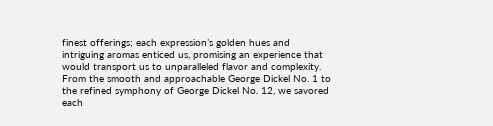finest offerings; each expression’s golden hues and intriguing aromas enticed us, promising an experience that would transport us to unparalleled flavor and complexity. From the smooth and approachable George Dickel No. 1 to the refined symphony of George Dickel No. 12, we savored each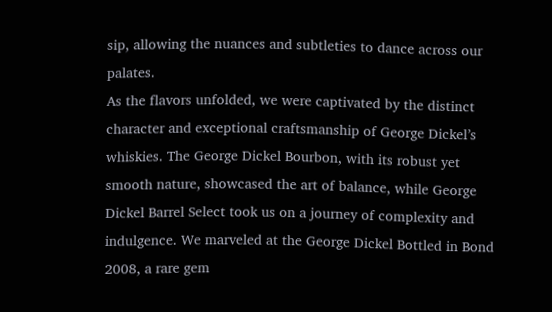sip, allowing the nuances and subtleties to dance across our palates.
As the flavors unfolded, we were captivated by the distinct character and exceptional craftsmanship of George Dickel’s whiskies. The George Dickel Bourbon, with its robust yet smooth nature, showcased the art of balance, while George Dickel Barrel Select took us on a journey of complexity and indulgence. We marveled at the George Dickel Bottled in Bond 2008, a rare gem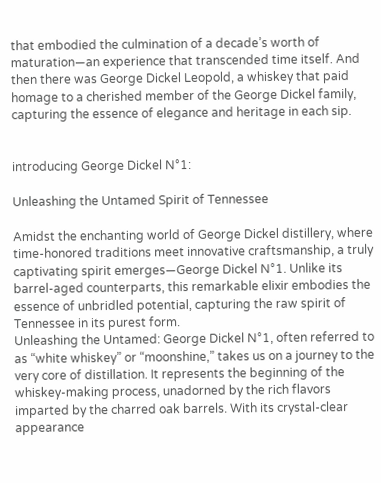that embodied the culmination of a decade’s worth of maturation—an experience that transcended time itself. And then there was George Dickel Leopold, a whiskey that paid homage to a cherished member of the George Dickel family, capturing the essence of elegance and heritage in each sip.


introducing George Dickel N°1:

Unleashing the Untamed Spirit of Tennessee

Amidst the enchanting world of George Dickel distillery, where time-honored traditions meet innovative craftsmanship, a truly captivating spirit emerges—George Dickel N°1. Unlike its barrel-aged counterparts, this remarkable elixir embodies the essence of unbridled potential, capturing the raw spirit of Tennessee in its purest form.
Unleashing the Untamed: George Dickel N°1, often referred to as “white whiskey” or “moonshine,” takes us on a journey to the very core of distillation. It represents the beginning of the whiskey-making process, unadorned by the rich flavors imparted by the charred oak barrels. With its crystal-clear appearance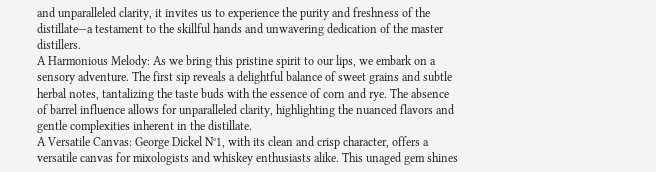and unparalleled clarity, it invites us to experience the purity and freshness of the distillate—a testament to the skillful hands and unwavering dedication of the master distillers.
A Harmonious Melody: As we bring this pristine spirit to our lips, we embark on a sensory adventure. The first sip reveals a delightful balance of sweet grains and subtle herbal notes, tantalizing the taste buds with the essence of corn and rye. The absence of barrel influence allows for unparalleled clarity, highlighting the nuanced flavors and gentle complexities inherent in the distillate.
A Versatile Canvas: George Dickel N°1, with its clean and crisp character, offers a versatile canvas for mixologists and whiskey enthusiasts alike. This unaged gem shines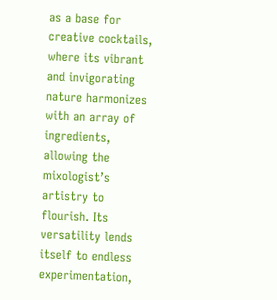as a base for creative cocktails, where its vibrant and invigorating nature harmonizes with an array of ingredients, allowing the mixologist’s artistry to flourish. Its versatility lends itself to endless experimentation,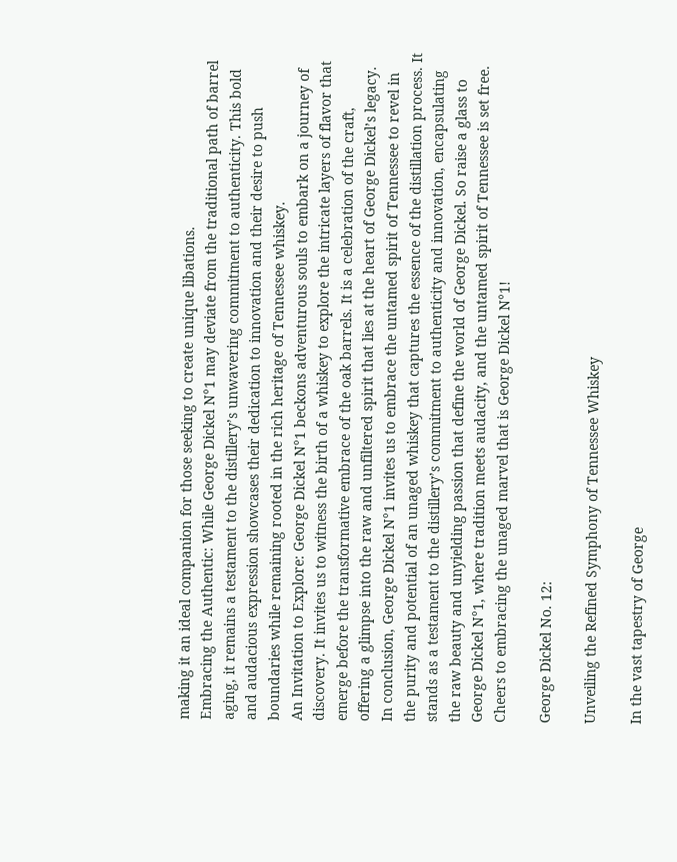making it an ideal companion for those seeking to create unique libations.
Embracing the Authentic: While George Dickel N°1 may deviate from the traditional path of barrel aging, it remains a testament to the distillery’s unwavering commitment to authenticity. This bold and audacious expression showcases their dedication to innovation and their desire to push boundaries while remaining rooted in the rich heritage of Tennessee whiskey.
An Invitation to Explore: George Dickel N°1 beckons adventurous souls to embark on a journey of discovery. It invites us to witness the birth of a whiskey to explore the intricate layers of flavor that emerge before the transformative embrace of the oak barrels. It is a celebration of the craft, offering a glimpse into the raw and unfiltered spirit that lies at the heart of George Dickel’s legacy.
In conclusion, George Dickel N°1 invites us to embrace the untamed spirit of Tennessee to revel in the purity and potential of an unaged whiskey that captures the essence of the distillation process. It stands as a testament to the distillery’s commitment to authenticity and innovation, encapsulating the raw beauty and unyielding passion that define the world of George Dickel. So raise a glass to George Dickel N°1, where tradition meets audacity, and the untamed spirit of Tennessee is set free. Cheers to embracing the unaged marvel that is George Dickel N°1!

George Dickel No. 12:

Unveiling the Refined Symphony of Tennessee Whiskey

In the vast tapestry of George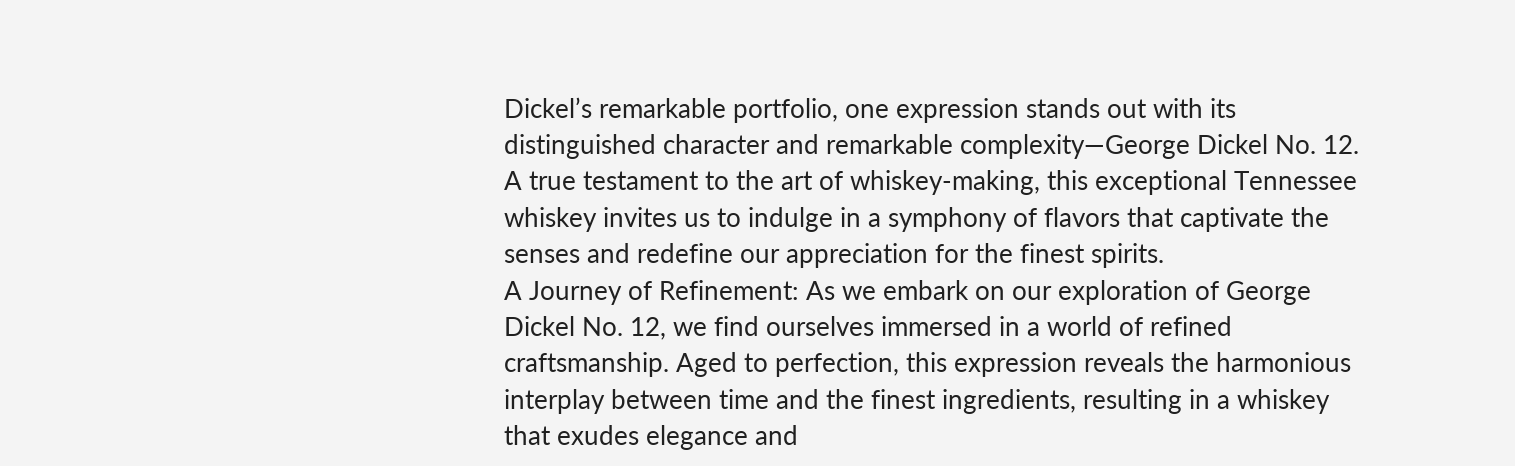Dickel’s remarkable portfolio, one expression stands out with its distinguished character and remarkable complexity—George Dickel No. 12. A true testament to the art of whiskey-making, this exceptional Tennessee whiskey invites us to indulge in a symphony of flavors that captivate the senses and redefine our appreciation for the finest spirits.
A Journey of Refinement: As we embark on our exploration of George Dickel No. 12, we find ourselves immersed in a world of refined craftsmanship. Aged to perfection, this expression reveals the harmonious interplay between time and the finest ingredients, resulting in a whiskey that exudes elegance and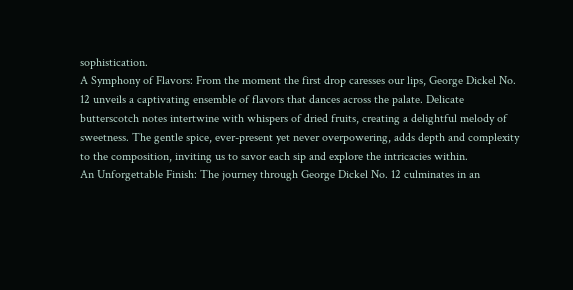sophistication.
A Symphony of Flavors: From the moment the first drop caresses our lips, George Dickel No. 12 unveils a captivating ensemble of flavors that dances across the palate. Delicate butterscotch notes intertwine with whispers of dried fruits, creating a delightful melody of sweetness. The gentle spice, ever-present yet never overpowering, adds depth and complexity to the composition, inviting us to savor each sip and explore the intricacies within.
An Unforgettable Finish: The journey through George Dickel No. 12 culminates in an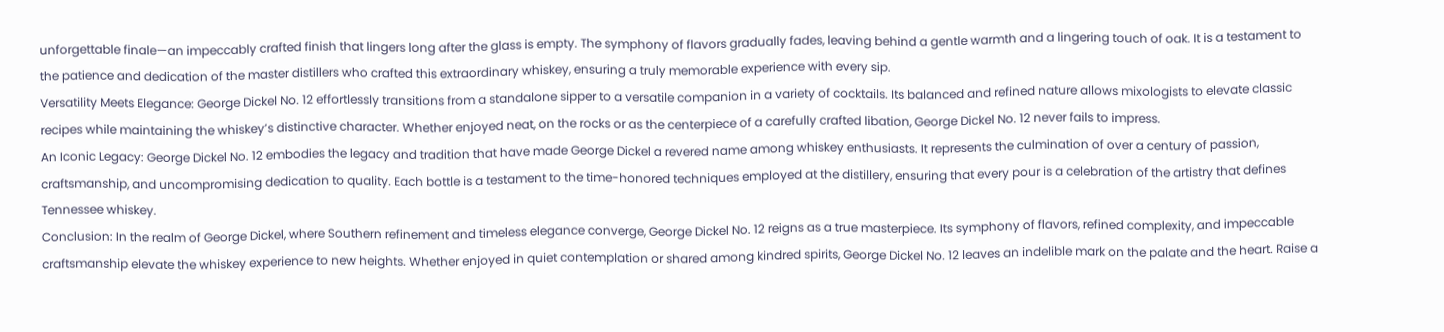unforgettable finale—an impeccably crafted finish that lingers long after the glass is empty. The symphony of flavors gradually fades, leaving behind a gentle warmth and a lingering touch of oak. It is a testament to the patience and dedication of the master distillers who crafted this extraordinary whiskey, ensuring a truly memorable experience with every sip.
Versatility Meets Elegance: George Dickel No. 12 effortlessly transitions from a standalone sipper to a versatile companion in a variety of cocktails. Its balanced and refined nature allows mixologists to elevate classic recipes while maintaining the whiskey’s distinctive character. Whether enjoyed neat, on the rocks or as the centerpiece of a carefully crafted libation, George Dickel No. 12 never fails to impress.
An Iconic Legacy: George Dickel No. 12 embodies the legacy and tradition that have made George Dickel a revered name among whiskey enthusiasts. It represents the culmination of over a century of passion, craftsmanship, and uncompromising dedication to quality. Each bottle is a testament to the time-honored techniques employed at the distillery, ensuring that every pour is a celebration of the artistry that defines Tennessee whiskey.
Conclusion: In the realm of George Dickel, where Southern refinement and timeless elegance converge, George Dickel No. 12 reigns as a true masterpiece. Its symphony of flavors, refined complexity, and impeccable craftsmanship elevate the whiskey experience to new heights. Whether enjoyed in quiet contemplation or shared among kindred spirits, George Dickel No. 12 leaves an indelible mark on the palate and the heart. Raise a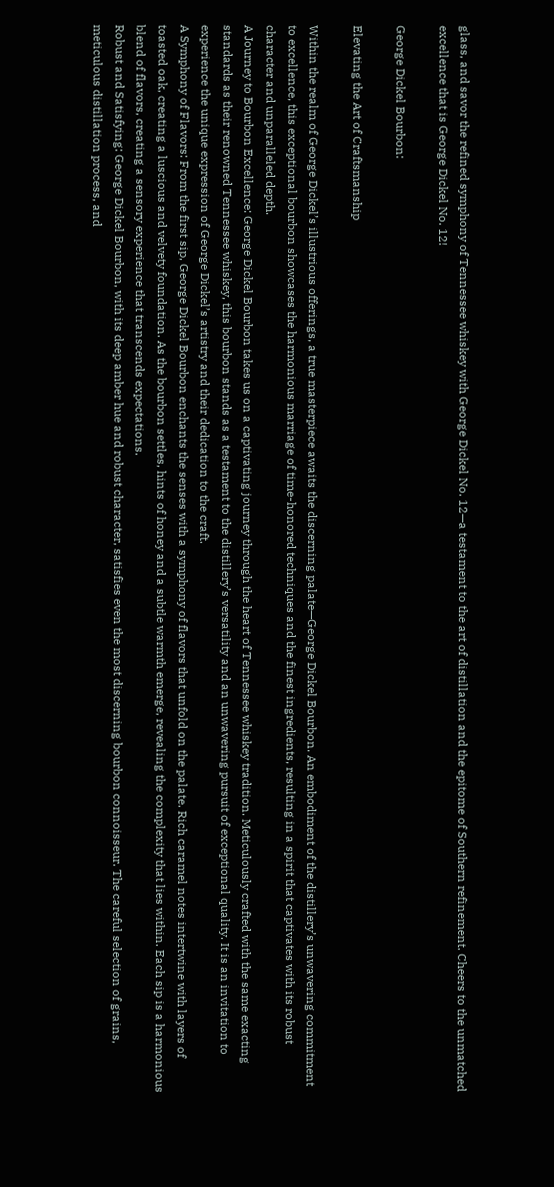glass, and savor the refined symphony of Tennessee whiskey with George Dickel No. 12—a testament to the art of distillation and the epitome of Southern refinement. Cheers to the unmatched excellence that is George Dickel No. 12!

George Dickel Bourbon:

Elevating the Art of Craftsmanship

Within the realm of George Dickel’s illustrious offerings, a true masterpiece awaits the discerning palate—George Dickel Bourbon. An embodiment of the distillery’s unwavering commitment to excellence, this exceptional bourbon showcases the harmonious marriage of time-honored techniques and the finest ingredients, resulting in a spirit that captivates with its robust character and unparalleled depth.
A Journey to Bourbon Excellence: George Dickel Bourbon takes us on a captivating journey through the heart of Tennessee whiskey tradition. Meticulously crafted with the same exacting standards as their renowned Tennessee whiskey, this bourbon stands as a testament to the distillery’s versatility and an unwavering pursuit of exceptional quality. It is an invitation to experience the unique expression of George Dickel’s artistry and their dedication to the craft.
A Symphony of Flavors: From the first sip, George Dickel Bourbon enchants the senses with a symphony of flavors that unfold on the palate. Rich caramel notes intertwine with layers of toasted oak, creating a luscious and velvety foundation. As the bourbon settles, hints of honey and a subtle warmth emerge, revealing the complexity that lies within. Each sip is a harmonious blend of flavors, creating a sensory experience that transcends expectations.
Robust and Satisfying: George Dickel Bourbon, with its deep amber hue and robust character, satisfies even the most discerning bourbon connoisseur. The careful selection of grains, meticulous distillation process, and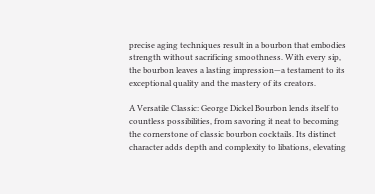precise aging techniques result in a bourbon that embodies strength without sacrificing smoothness. With every sip, the bourbon leaves a lasting impression—a testament to its exceptional quality and the mastery of its creators.

A Versatile Classic: George Dickel Bourbon lends itself to countless possibilities, from savoring it neat to becoming the cornerstone of classic bourbon cocktails. Its distinct character adds depth and complexity to libations, elevating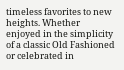timeless favorites to new heights. Whether enjoyed in the simplicity of a classic Old Fashioned or celebrated in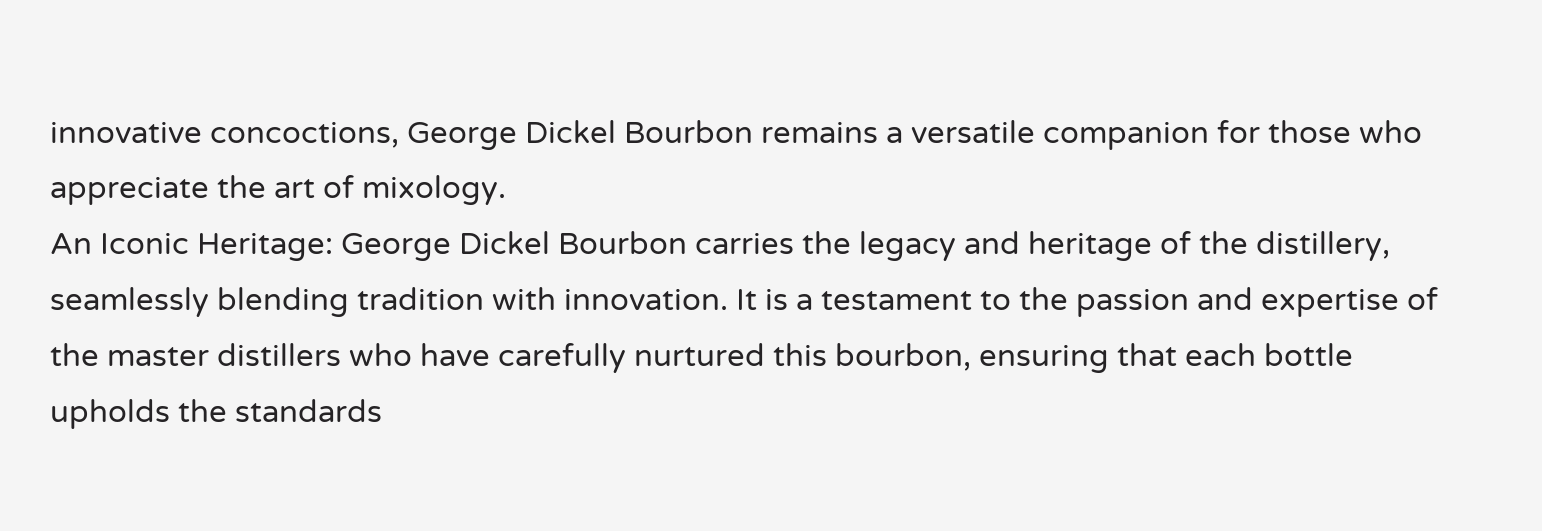innovative concoctions, George Dickel Bourbon remains a versatile companion for those who appreciate the art of mixology.
An Iconic Heritage: George Dickel Bourbon carries the legacy and heritage of the distillery, seamlessly blending tradition with innovation. It is a testament to the passion and expertise of the master distillers who have carefully nurtured this bourbon, ensuring that each bottle upholds the standards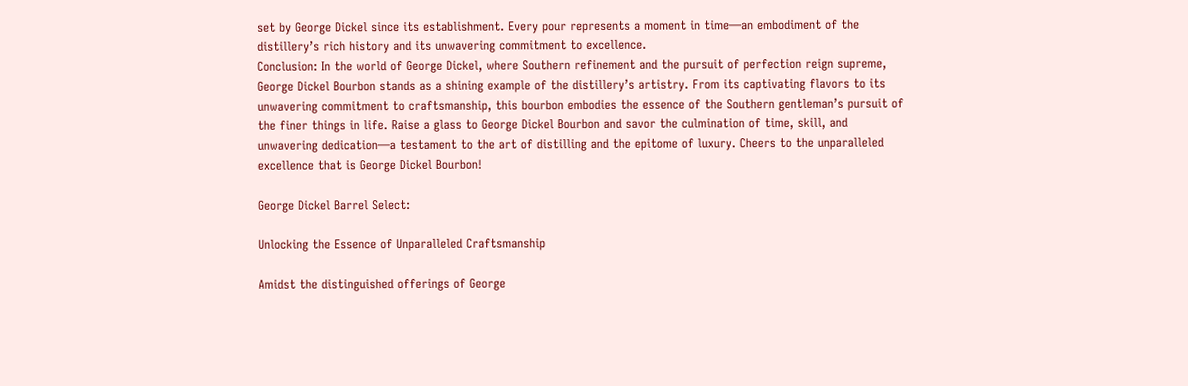set by George Dickel since its establishment. Every pour represents a moment in time—an embodiment of the distillery’s rich history and its unwavering commitment to excellence.
Conclusion: In the world of George Dickel, where Southern refinement and the pursuit of perfection reign supreme, George Dickel Bourbon stands as a shining example of the distillery’s artistry. From its captivating flavors to its unwavering commitment to craftsmanship, this bourbon embodies the essence of the Southern gentleman’s pursuit of the finer things in life. Raise a glass to George Dickel Bourbon and savor the culmination of time, skill, and unwavering dedication—a testament to the art of distilling and the epitome of luxury. Cheers to the unparalleled excellence that is George Dickel Bourbon!

George Dickel Barrel Select:

Unlocking the Essence of Unparalleled Craftsmanship

Amidst the distinguished offerings of George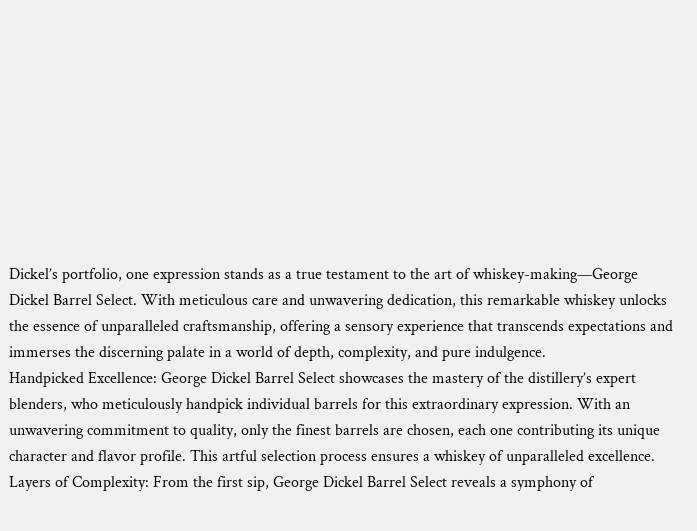Dickel’s portfolio, one expression stands as a true testament to the art of whiskey-making—George Dickel Barrel Select. With meticulous care and unwavering dedication, this remarkable whiskey unlocks the essence of unparalleled craftsmanship, offering a sensory experience that transcends expectations and immerses the discerning palate in a world of depth, complexity, and pure indulgence.
Handpicked Excellence: George Dickel Barrel Select showcases the mastery of the distillery’s expert blenders, who meticulously handpick individual barrels for this extraordinary expression. With an unwavering commitment to quality, only the finest barrels are chosen, each one contributing its unique character and flavor profile. This artful selection process ensures a whiskey of unparalleled excellence.
Layers of Complexity: From the first sip, George Dickel Barrel Select reveals a symphony of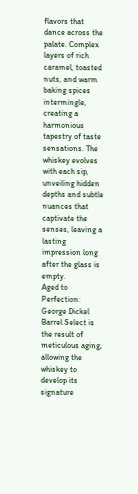flavors that dance across the palate. Complex layers of rich caramel, toasted nuts, and warm baking spices intermingle, creating a harmonious tapestry of taste sensations. The whiskey evolves with each sip, unveiling hidden depths and subtle nuances that captivate the senses, leaving a lasting impression long after the glass is empty.
Aged to Perfection: George Dickel Barrel Select is the result of meticulous aging, allowing the whiskey to develop its signature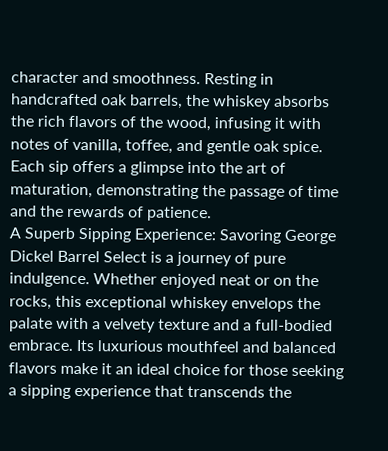character and smoothness. Resting in handcrafted oak barrels, the whiskey absorbs the rich flavors of the wood, infusing it with notes of vanilla, toffee, and gentle oak spice. Each sip offers a glimpse into the art of maturation, demonstrating the passage of time and the rewards of patience.
A Superb Sipping Experience: Savoring George Dickel Barrel Select is a journey of pure indulgence. Whether enjoyed neat or on the rocks, this exceptional whiskey envelops the palate with a velvety texture and a full-bodied embrace. Its luxurious mouthfeel and balanced flavors make it an ideal choice for those seeking a sipping experience that transcends the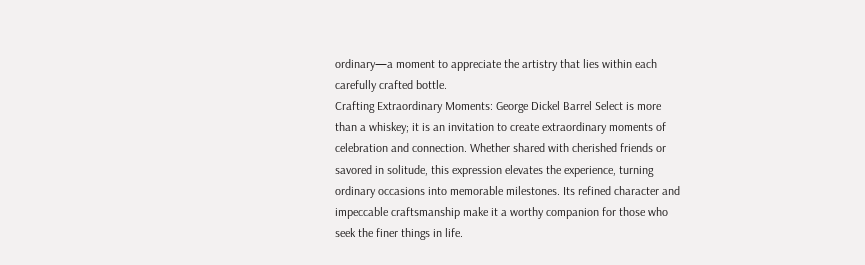ordinary—a moment to appreciate the artistry that lies within each carefully crafted bottle.
Crafting Extraordinary Moments: George Dickel Barrel Select is more than a whiskey; it is an invitation to create extraordinary moments of celebration and connection. Whether shared with cherished friends or savored in solitude, this expression elevates the experience, turning ordinary occasions into memorable milestones. Its refined character and impeccable craftsmanship make it a worthy companion for those who seek the finer things in life.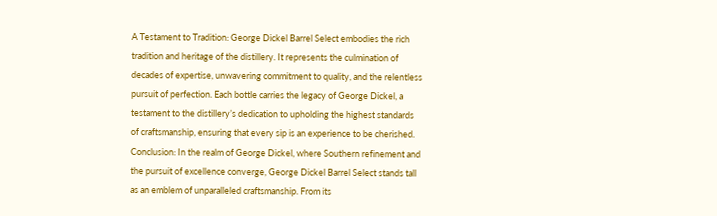A Testament to Tradition: George Dickel Barrel Select embodies the rich tradition and heritage of the distillery. It represents the culmination of decades of expertise, unwavering commitment to quality, and the relentless pursuit of perfection. Each bottle carries the legacy of George Dickel, a testament to the distillery’s dedication to upholding the highest standards of craftsmanship, ensuring that every sip is an experience to be cherished.
Conclusion: In the realm of George Dickel, where Southern refinement and the pursuit of excellence converge, George Dickel Barrel Select stands tall as an emblem of unparalleled craftsmanship. From its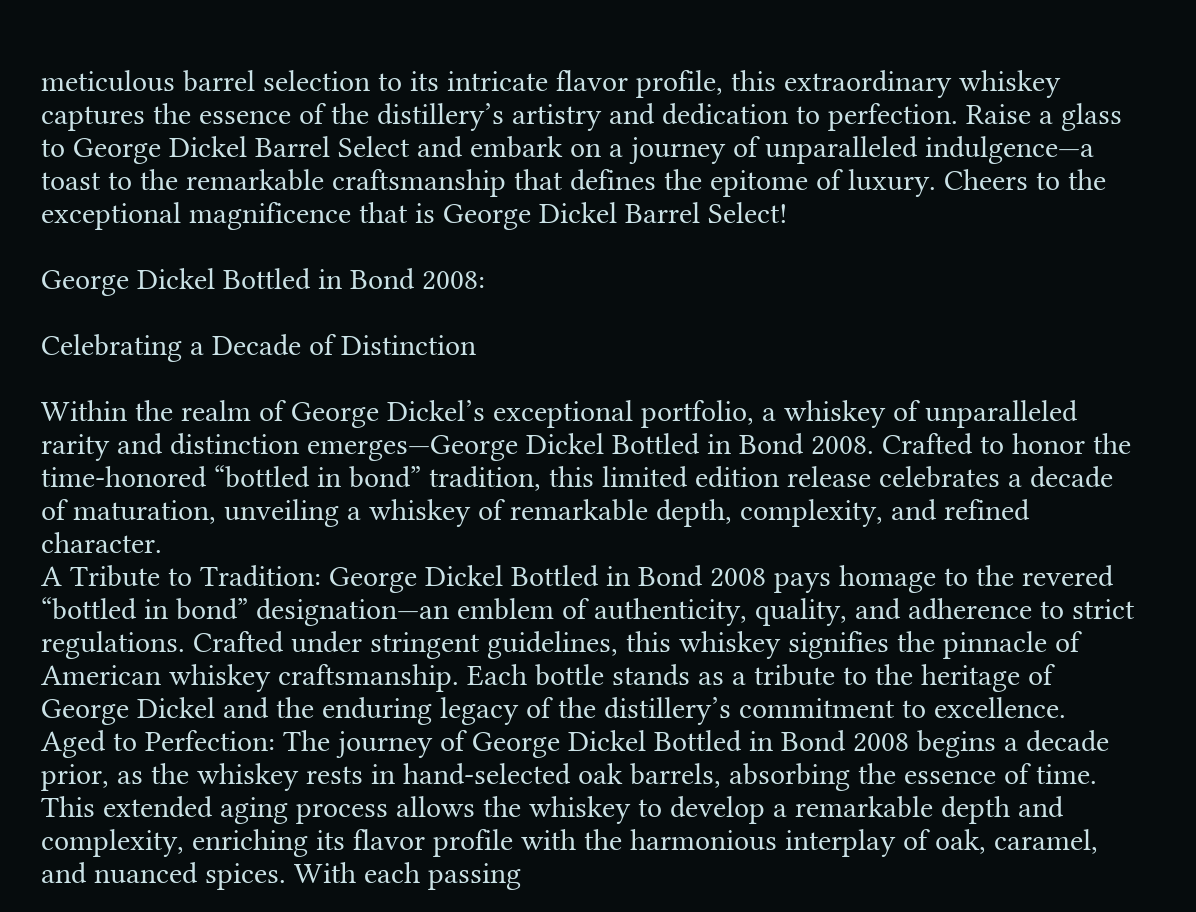meticulous barrel selection to its intricate flavor profile, this extraordinary whiskey captures the essence of the distillery’s artistry and dedication to perfection. Raise a glass to George Dickel Barrel Select and embark on a journey of unparalleled indulgence—a toast to the remarkable craftsmanship that defines the epitome of luxury. Cheers to the exceptional magnificence that is George Dickel Barrel Select!

George Dickel Bottled in Bond 2008:

Celebrating a Decade of Distinction

Within the realm of George Dickel’s exceptional portfolio, a whiskey of unparalleled rarity and distinction emerges—George Dickel Bottled in Bond 2008. Crafted to honor the time-honored “bottled in bond” tradition, this limited edition release celebrates a decade of maturation, unveiling a whiskey of remarkable depth, complexity, and refined character.
A Tribute to Tradition: George Dickel Bottled in Bond 2008 pays homage to the revered “bottled in bond” designation—an emblem of authenticity, quality, and adherence to strict regulations. Crafted under stringent guidelines, this whiskey signifies the pinnacle of American whiskey craftsmanship. Each bottle stands as a tribute to the heritage of George Dickel and the enduring legacy of the distillery’s commitment to excellence.
Aged to Perfection: The journey of George Dickel Bottled in Bond 2008 begins a decade prior, as the whiskey rests in hand-selected oak barrels, absorbing the essence of time. This extended aging process allows the whiskey to develop a remarkable depth and complexity, enriching its flavor profile with the harmonious interplay of oak, caramel, and nuanced spices. With each passing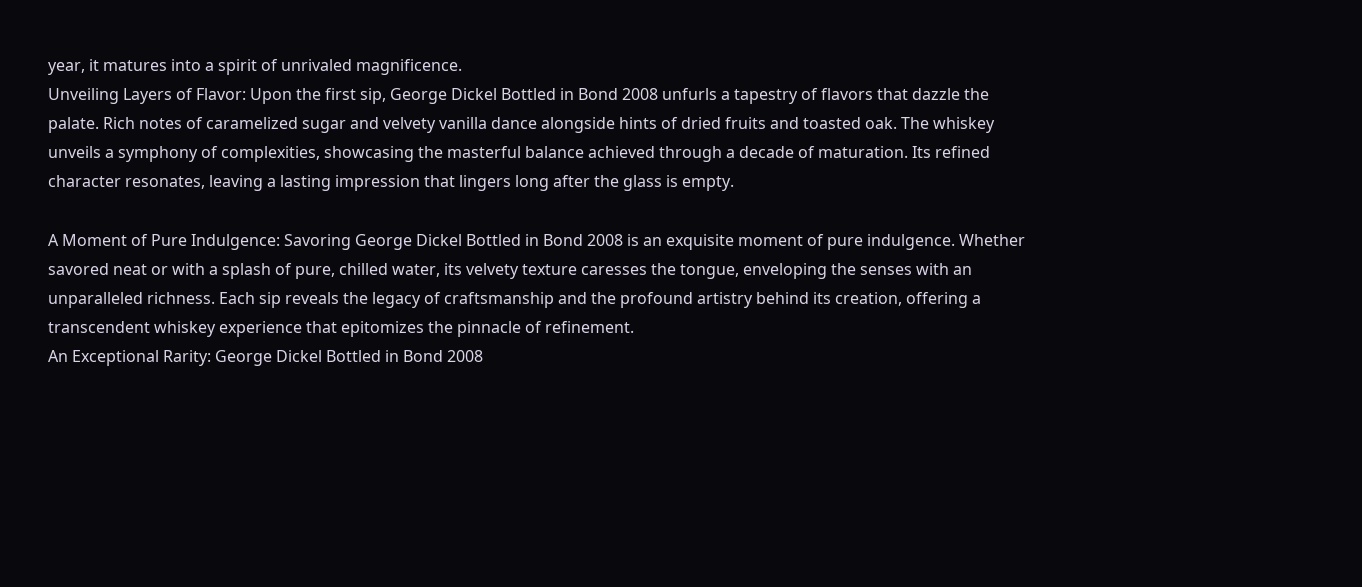year, it matures into a spirit of unrivaled magnificence.
Unveiling Layers of Flavor: Upon the first sip, George Dickel Bottled in Bond 2008 unfurls a tapestry of flavors that dazzle the palate. Rich notes of caramelized sugar and velvety vanilla dance alongside hints of dried fruits and toasted oak. The whiskey unveils a symphony of complexities, showcasing the masterful balance achieved through a decade of maturation. Its refined character resonates, leaving a lasting impression that lingers long after the glass is empty.

A Moment of Pure Indulgence: Savoring George Dickel Bottled in Bond 2008 is an exquisite moment of pure indulgence. Whether savored neat or with a splash of pure, chilled water, its velvety texture caresses the tongue, enveloping the senses with an unparalleled richness. Each sip reveals the legacy of craftsmanship and the profound artistry behind its creation, offering a transcendent whiskey experience that epitomizes the pinnacle of refinement.
An Exceptional Rarity: George Dickel Bottled in Bond 2008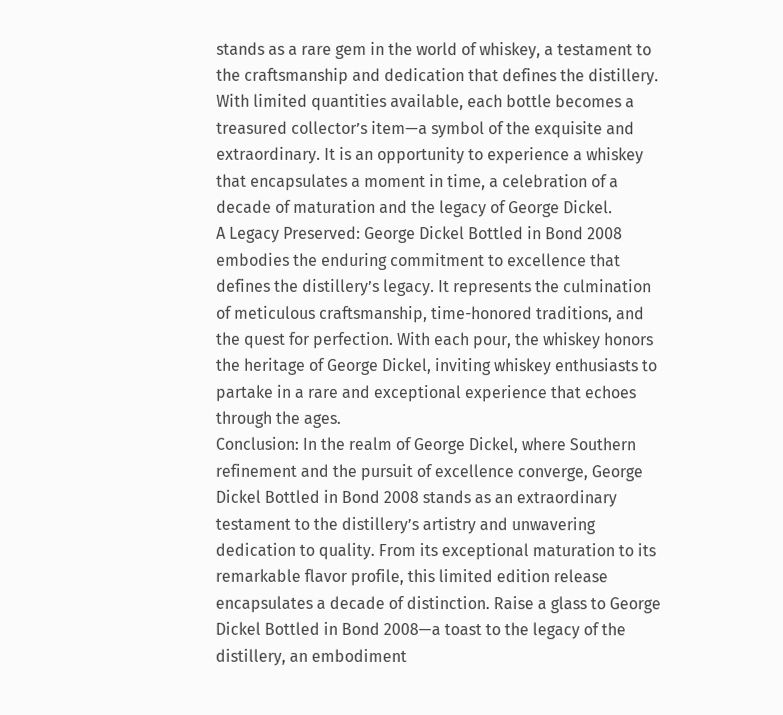stands as a rare gem in the world of whiskey, a testament to the craftsmanship and dedication that defines the distillery. With limited quantities available, each bottle becomes a treasured collector’s item—a symbol of the exquisite and extraordinary. It is an opportunity to experience a whiskey that encapsulates a moment in time, a celebration of a decade of maturation and the legacy of George Dickel.
A Legacy Preserved: George Dickel Bottled in Bond 2008 embodies the enduring commitment to excellence that defines the distillery’s legacy. It represents the culmination of meticulous craftsmanship, time-honored traditions, and the quest for perfection. With each pour, the whiskey honors the heritage of George Dickel, inviting whiskey enthusiasts to partake in a rare and exceptional experience that echoes through the ages.
Conclusion: In the realm of George Dickel, where Southern refinement and the pursuit of excellence converge, George Dickel Bottled in Bond 2008 stands as an extraordinary testament to the distillery’s artistry and unwavering dedication to quality. From its exceptional maturation to its remarkable flavor profile, this limited edition release encapsulates a decade of distinction. Raise a glass to George Dickel Bottled in Bond 2008—a toast to the legacy of the distillery, an embodiment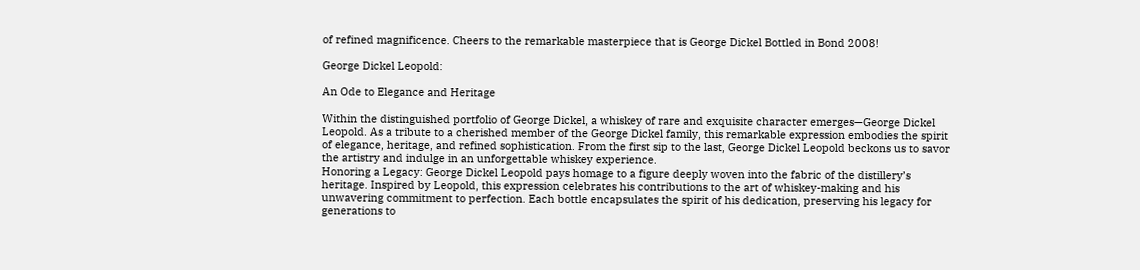of refined magnificence. Cheers to the remarkable masterpiece that is George Dickel Bottled in Bond 2008!

George Dickel Leopold:

An Ode to Elegance and Heritage

Within the distinguished portfolio of George Dickel, a whiskey of rare and exquisite character emerges—George Dickel Leopold. As a tribute to a cherished member of the George Dickel family, this remarkable expression embodies the spirit of elegance, heritage, and refined sophistication. From the first sip to the last, George Dickel Leopold beckons us to savor the artistry and indulge in an unforgettable whiskey experience.
Honoring a Legacy: George Dickel Leopold pays homage to a figure deeply woven into the fabric of the distillery’s heritage. Inspired by Leopold, this expression celebrates his contributions to the art of whiskey-making and his unwavering commitment to perfection. Each bottle encapsulates the spirit of his dedication, preserving his legacy for generations to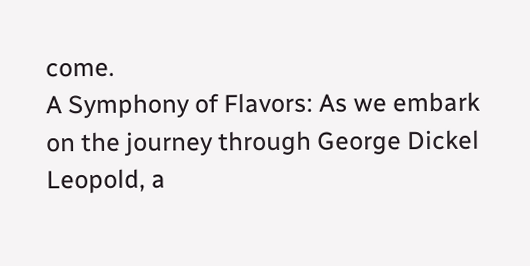come.
A Symphony of Flavors: As we embark on the journey through George Dickel Leopold, a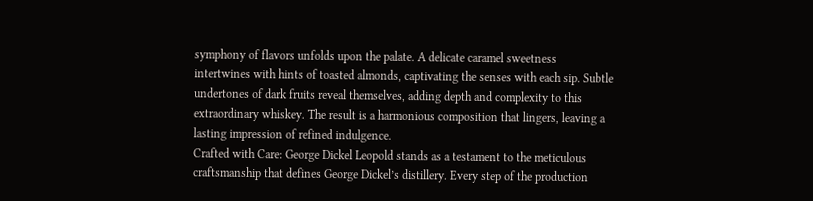symphony of flavors unfolds upon the palate. A delicate caramel sweetness intertwines with hints of toasted almonds, captivating the senses with each sip. Subtle undertones of dark fruits reveal themselves, adding depth and complexity to this extraordinary whiskey. The result is a harmonious composition that lingers, leaving a lasting impression of refined indulgence.
Crafted with Care: George Dickel Leopold stands as a testament to the meticulous craftsmanship that defines George Dickel’s distillery. Every step of the production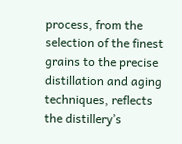process, from the selection of the finest grains to the precise distillation and aging techniques, reflects the distillery’s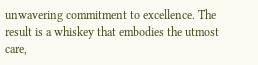unwavering commitment to excellence. The result is a whiskey that embodies the utmost care,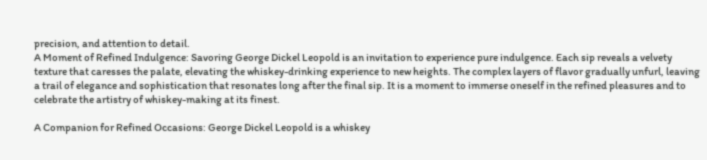precision, and attention to detail.
A Moment of Refined Indulgence: Savoring George Dickel Leopold is an invitation to experience pure indulgence. Each sip reveals a velvety texture that caresses the palate, elevating the whiskey-drinking experience to new heights. The complex layers of flavor gradually unfurl, leaving a trail of elegance and sophistication that resonates long after the final sip. It is a moment to immerse oneself in the refined pleasures and to celebrate the artistry of whiskey-making at its finest.

A Companion for Refined Occasions: George Dickel Leopold is a whiskey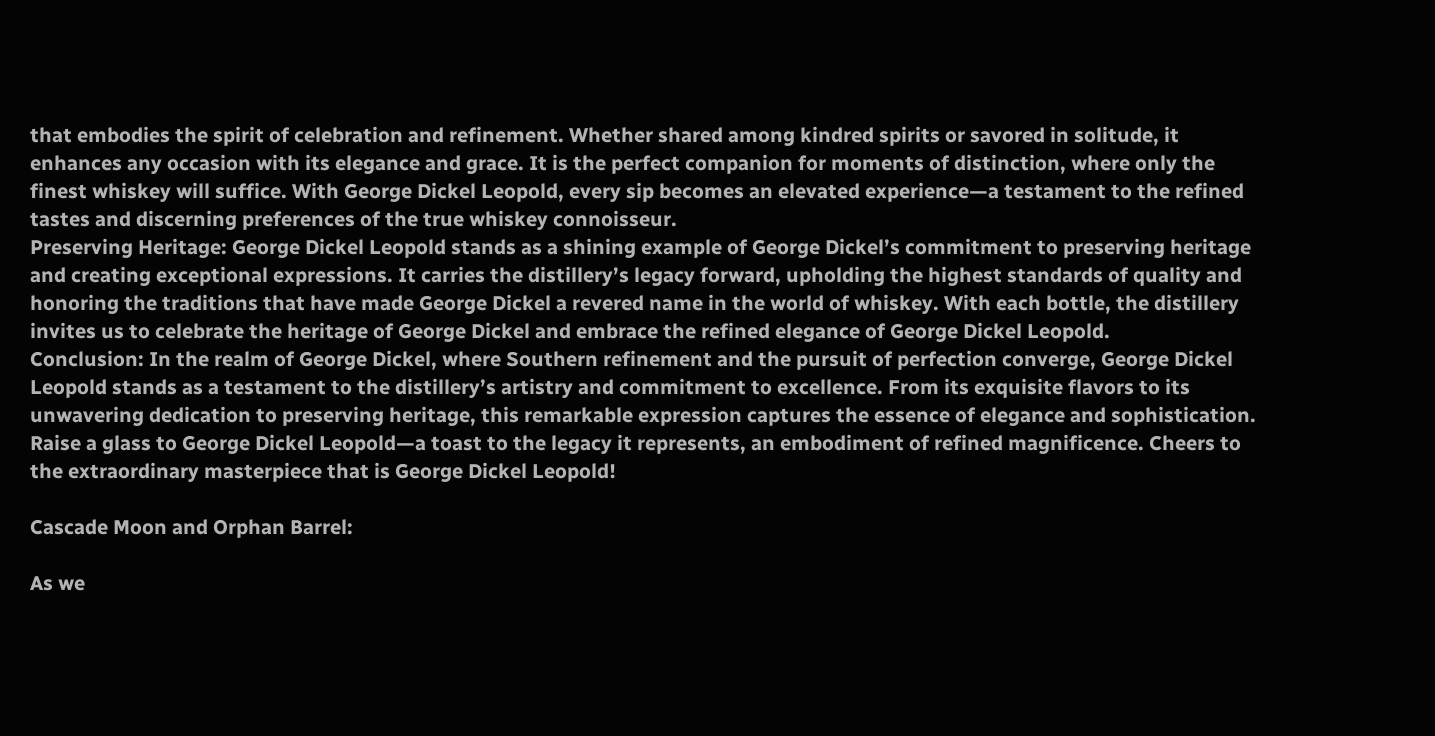that embodies the spirit of celebration and refinement. Whether shared among kindred spirits or savored in solitude, it enhances any occasion with its elegance and grace. It is the perfect companion for moments of distinction, where only the finest whiskey will suffice. With George Dickel Leopold, every sip becomes an elevated experience—a testament to the refined tastes and discerning preferences of the true whiskey connoisseur.
Preserving Heritage: George Dickel Leopold stands as a shining example of George Dickel’s commitment to preserving heritage and creating exceptional expressions. It carries the distillery’s legacy forward, upholding the highest standards of quality and honoring the traditions that have made George Dickel a revered name in the world of whiskey. With each bottle, the distillery invites us to celebrate the heritage of George Dickel and embrace the refined elegance of George Dickel Leopold.
Conclusion: In the realm of George Dickel, where Southern refinement and the pursuit of perfection converge, George Dickel Leopold stands as a testament to the distillery’s artistry and commitment to excellence. From its exquisite flavors to its unwavering dedication to preserving heritage, this remarkable expression captures the essence of elegance and sophistication. Raise a glass to George Dickel Leopold—a toast to the legacy it represents, an embodiment of refined magnificence. Cheers to the extraordinary masterpiece that is George Dickel Leopold!

Cascade Moon and Orphan Barrel:

As we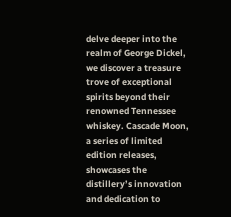delve deeper into the realm of George Dickel, we discover a treasure trove of exceptional spirits beyond their renowned Tennessee whiskey. Cascade Moon, a series of limited edition releases, showcases the distillery’s innovation and dedication to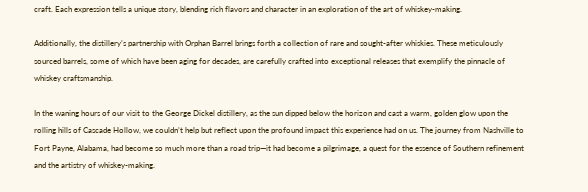craft. Each expression tells a unique story, blending rich flavors and character in an exploration of the art of whiskey-making.

Additionally, the distillery’s partnership with Orphan Barrel brings forth a collection of rare and sought-after whiskies. These meticulously sourced barrels, some of which have been aging for decades, are carefully crafted into exceptional releases that exemplify the pinnacle of whiskey craftsmanship.

In the waning hours of our visit to the George Dickel distillery, as the sun dipped below the horizon and cast a warm, golden glow upon the rolling hills of Cascade Hollow, we couldn’t help but reflect upon the profound impact this experience had on us. The journey from Nashville to Fort Payne, Alabama, had become so much more than a road trip—it had become a pilgrimage, a quest for the essence of Southern refinement and the artistry of whiskey-making.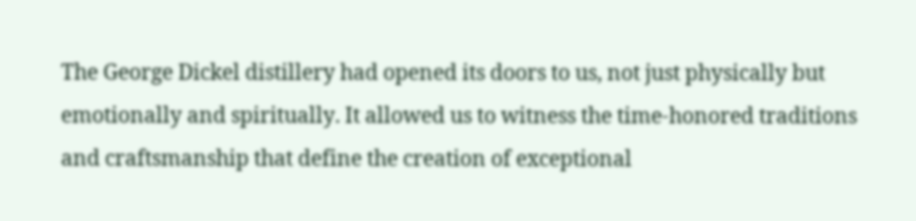The George Dickel distillery had opened its doors to us, not just physically but emotionally and spiritually. It allowed us to witness the time-honored traditions and craftsmanship that define the creation of exceptional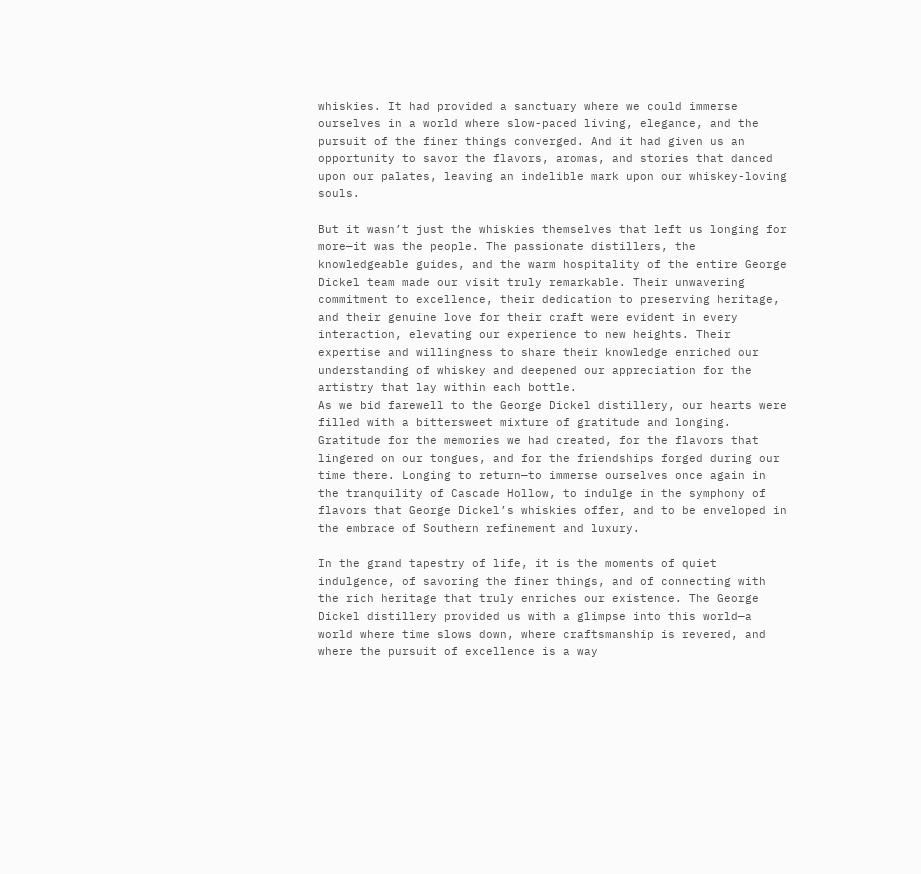whiskies. It had provided a sanctuary where we could immerse ourselves in a world where slow-paced living, elegance, and the pursuit of the finer things converged. And it had given us an opportunity to savor the flavors, aromas, and stories that danced upon our palates, leaving an indelible mark upon our whiskey-loving souls.

But it wasn’t just the whiskies themselves that left us longing for more—it was the people. The passionate distillers, the knowledgeable guides, and the warm hospitality of the entire George Dickel team made our visit truly remarkable. Their unwavering commitment to excellence, their dedication to preserving heritage, and their genuine love for their craft were evident in every interaction, elevating our experience to new heights. Their expertise and willingness to share their knowledge enriched our understanding of whiskey and deepened our appreciation for the artistry that lay within each bottle.
As we bid farewell to the George Dickel distillery, our hearts were filled with a bittersweet mixture of gratitude and longing. Gratitude for the memories we had created, for the flavors that lingered on our tongues, and for the friendships forged during our time there. Longing to return—to immerse ourselves once again in the tranquility of Cascade Hollow, to indulge in the symphony of flavors that George Dickel’s whiskies offer, and to be enveloped in the embrace of Southern refinement and luxury.

In the grand tapestry of life, it is the moments of quiet indulgence, of savoring the finer things, and of connecting with the rich heritage that truly enriches our existence. The George Dickel distillery provided us with a glimpse into this world—a world where time slows down, where craftsmanship is revered, and where the pursuit of excellence is a way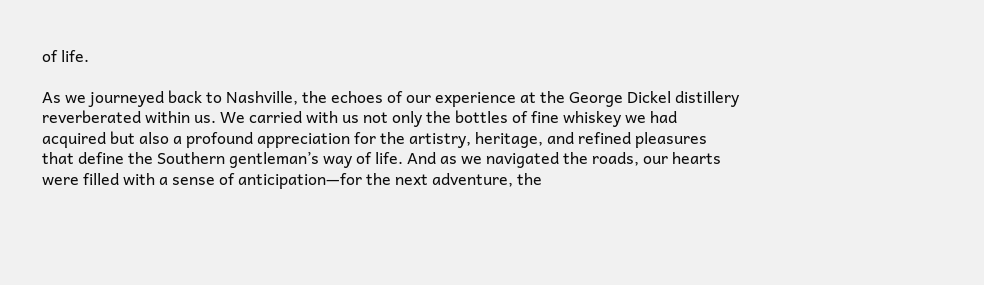of life.

As we journeyed back to Nashville, the echoes of our experience at the George Dickel distillery reverberated within us. We carried with us not only the bottles of fine whiskey we had acquired but also a profound appreciation for the artistry, heritage, and refined pleasures that define the Southern gentleman’s way of life. And as we navigated the roads, our hearts were filled with a sense of anticipation—for the next adventure, the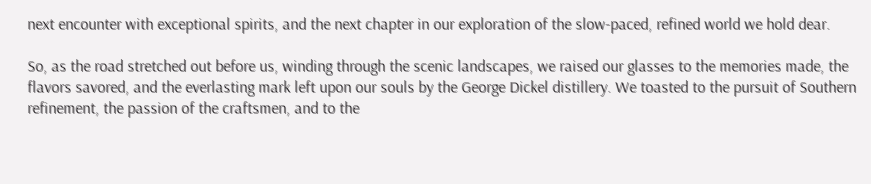next encounter with exceptional spirits, and the next chapter in our exploration of the slow-paced, refined world we hold dear.

So, as the road stretched out before us, winding through the scenic landscapes, we raised our glasses to the memories made, the flavors savored, and the everlasting mark left upon our souls by the George Dickel distillery. We toasted to the pursuit of Southern refinement, the passion of the craftsmen, and to the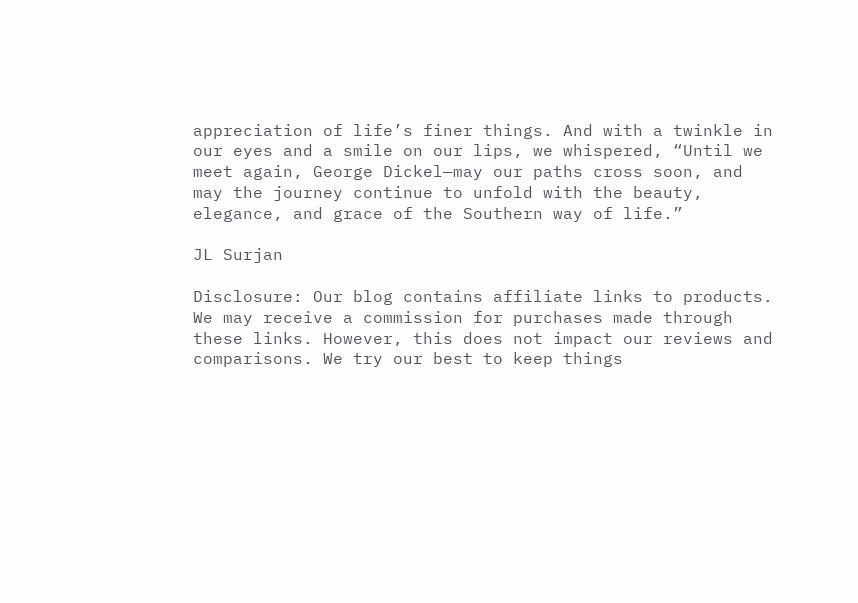appreciation of life’s finer things. And with a twinkle in our eyes and a smile on our lips, we whispered, “Until we meet again, George Dickel—may our paths cross soon, and may the journey continue to unfold with the beauty, elegance, and grace of the Southern way of life.”

JL Surjan

Disclosure: Our blog contains affiliate links to products. We may receive a commission for purchases made through these links. However, this does not impact our reviews and comparisons. We try our best to keep things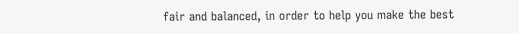fair and balanced, in order to help you make the best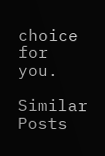choice for you.

Similar Posts